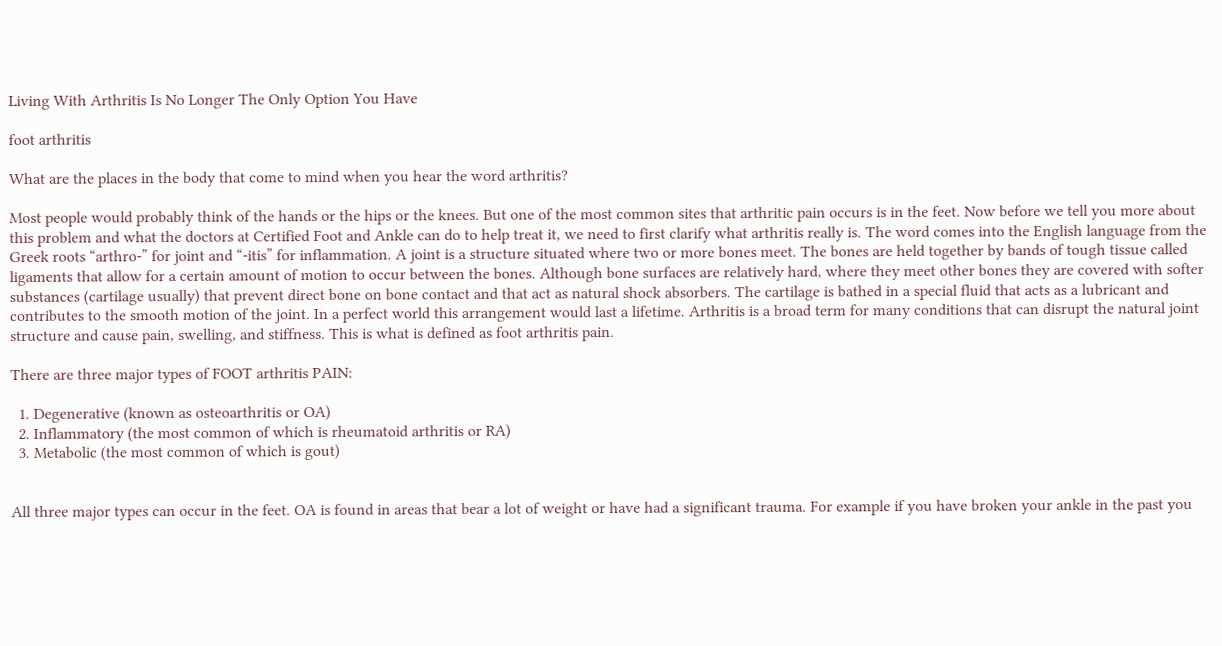Living With Arthritis Is No Longer The Only Option You Have

foot arthritis

What are the places in the body that come to mind when you hear the word arthritis?

Most people would probably think of the hands or the hips or the knees. But one of the most common sites that arthritic pain occurs is in the feet. Now before we tell you more about this problem and what the doctors at Certified Foot and Ankle can do to help treat it, we need to first clarify what arthritis really is. The word comes into the English language from the Greek roots “arthro-” for joint and “-itis” for inflammation. A joint is a structure situated where two or more bones meet. The bones are held together by bands of tough tissue called ligaments that allow for a certain amount of motion to occur between the bones. Although bone surfaces are relatively hard, where they meet other bones they are covered with softer substances (cartilage usually) that prevent direct bone on bone contact and that act as natural shock absorbers. The cartilage is bathed in a special fluid that acts as a lubricant and contributes to the smooth motion of the joint. In a perfect world this arrangement would last a lifetime. Arthritis is a broad term for many conditions that can disrupt the natural joint structure and cause pain, swelling, and stiffness. This is what is defined as foot arthritis pain.

There are three major types of FOOT arthritis PAIN:

  1. Degenerative (known as osteoarthritis or OA)
  2. Inflammatory (the most common of which is rheumatoid arthritis or RA)
  3. Metabolic (the most common of which is gout)


All three major types can occur in the feet. OA is found in areas that bear a lot of weight or have had a significant trauma. For example if you have broken your ankle in the past you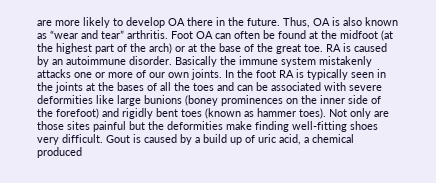are more likely to develop OA there in the future. Thus, OA is also known as “wear and tear” arthritis. Foot OA can often be found at the midfoot (at the highest part of the arch) or at the base of the great toe. RA is caused by an autoimmune disorder. Basically the immune system mistakenly attacks one or more of our own joints. In the foot RA is typically seen in the joints at the bases of all the toes and can be associated with severe deformities like large bunions (boney prominences on the inner side of the forefoot) and rigidly bent toes (known as hammer toes). Not only are those sites painful but the deformities make finding well-fitting shoes very difficult. Gout is caused by a build up of uric acid, a chemical produced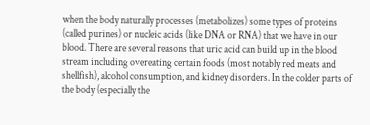when the body naturally processes (metabolizes) some types of proteins (called purines) or nucleic acids (like DNA or RNA) that we have in our blood. There are several reasons that uric acid can build up in the blood stream including overeating certain foods (most notably red meats and shellfish), alcohol consumption, and kidney disorders. In the colder parts of the body (especially the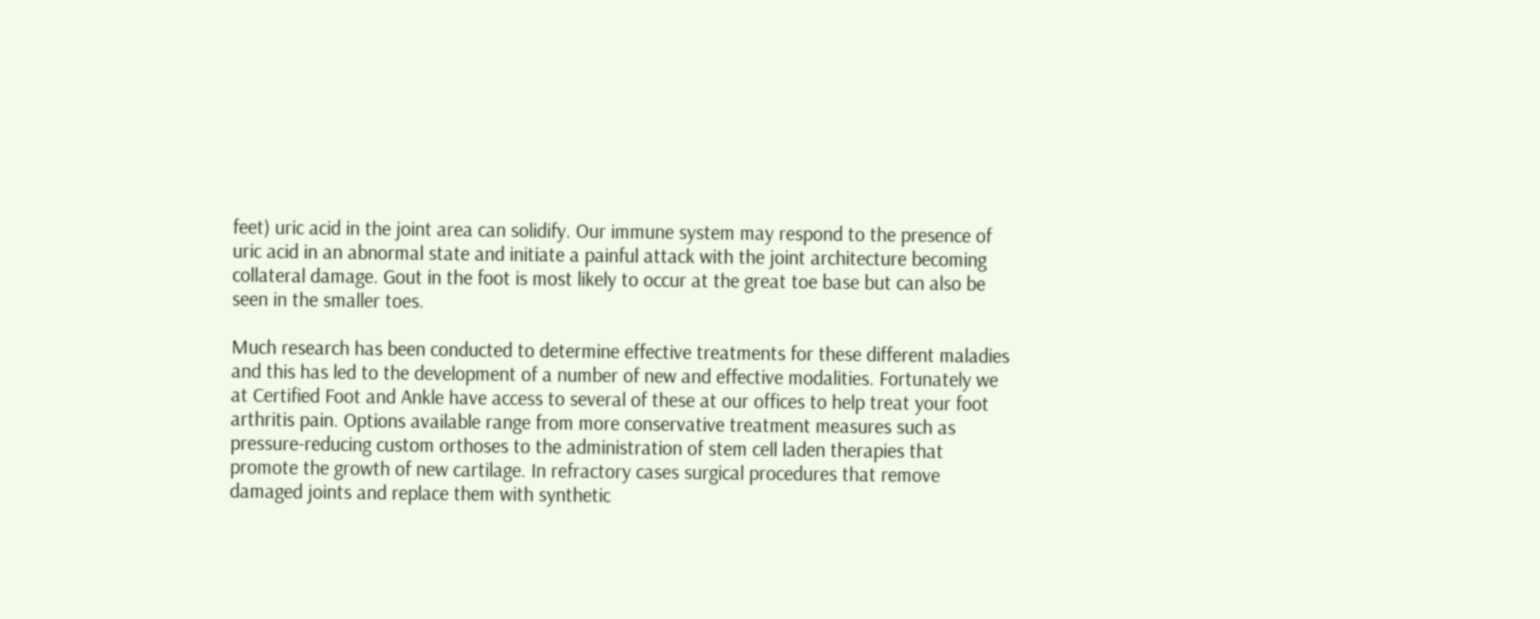feet) uric acid in the joint area can solidify. Our immune system may respond to the presence of uric acid in an abnormal state and initiate a painful attack with the joint architecture becoming collateral damage. Gout in the foot is most likely to occur at the great toe base but can also be seen in the smaller toes.

Much research has been conducted to determine effective treatments for these different maladies and this has led to the development of a number of new and effective modalities. Fortunately we at Certified Foot and Ankle have access to several of these at our offices to help treat your foot arthritis pain. Options available range from more conservative treatment measures such as pressure-reducing custom orthoses to the administration of stem cell laden therapies that promote the growth of new cartilage. In refractory cases surgical procedures that remove damaged joints and replace them with synthetic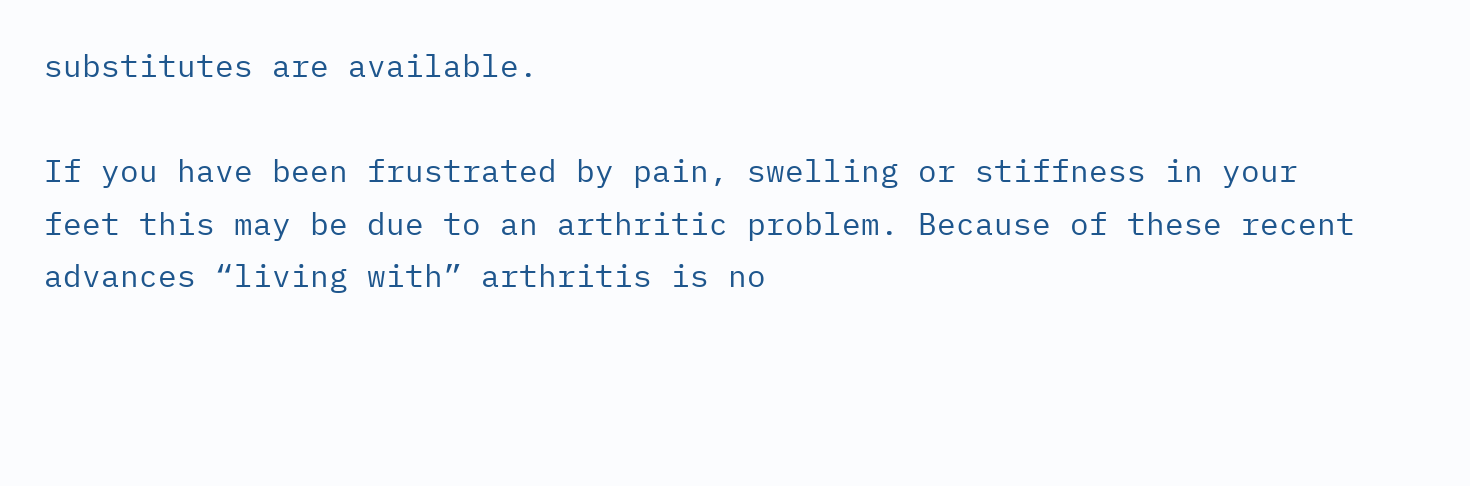substitutes are available.

If you have been frustrated by pain, swelling or stiffness in your feet this may be due to an arthritic problem. Because of these recent advances “living with” arthritis is no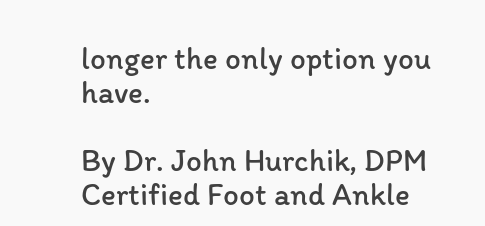longer the only option you have.

By Dr. John Hurchik, DPM
Certified Foot and Ankle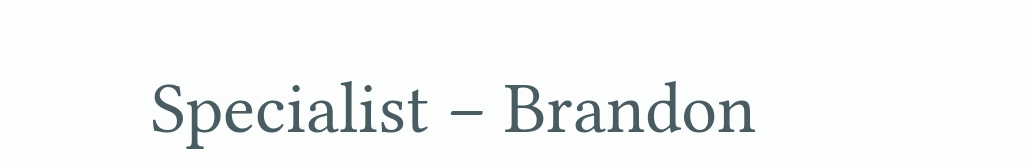Specialist – Brandon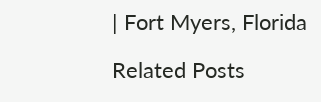| Fort Myers, Florida

Related Posts